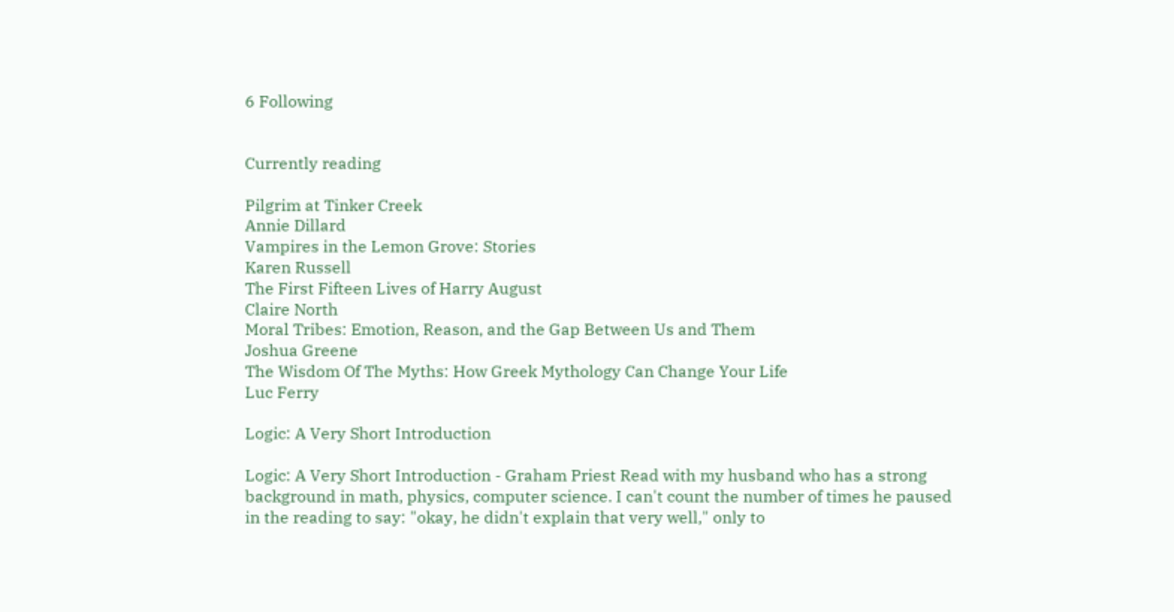6 Following


Currently reading

Pilgrim at Tinker Creek
Annie Dillard
Vampires in the Lemon Grove: Stories
Karen Russell
The First Fifteen Lives of Harry August
Claire North
Moral Tribes: Emotion, Reason, and the Gap Between Us and Them
Joshua Greene
The Wisdom Of The Myths: How Greek Mythology Can Change Your Life
Luc Ferry

Logic: A Very Short Introduction

Logic: A Very Short Introduction - Graham Priest Read with my husband who has a strong background in math, physics, computer science. I can't count the number of times he paused in the reading to say: "okay, he didn't explain that very well," only to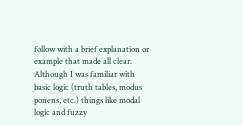follow with a brief explanation or example that made all clear. Although I was familiar with basic logic (truth tables, modus ponens, etc.) things like modal logic and fuzzy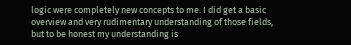logic were completely new concepts to me. I did get a basic overview and very rudimentary understanding of those fields, but to be honest my understanding is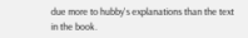due more to hubby's explanations than the text in the book.